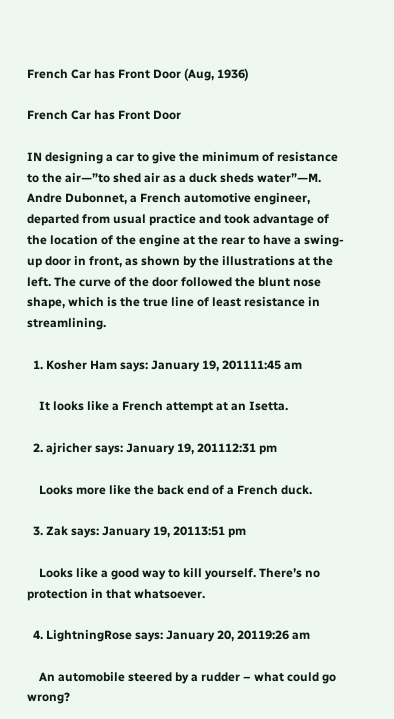French Car has Front Door (Aug, 1936)

French Car has Front Door

IN designing a car to give the minimum of resistance to the air—”to shed air as a duck sheds water”—M. Andre Dubonnet, a French automotive engineer, departed from usual practice and took advantage of the location of the engine at the rear to have a swing-up door in front, as shown by the illustrations at the left. The curve of the door followed the blunt nose shape, which is the true line of least resistance in streamlining.

  1. Kosher Ham says: January 19, 201111:45 am

    It looks like a French attempt at an Isetta.

  2. ajricher says: January 19, 201112:31 pm

    Looks more like the back end of a French duck.

  3. Zak says: January 19, 20113:51 pm

    Looks like a good way to kill yourself. There’s no protection in that whatsoever.

  4. LightningRose says: January 20, 20119:26 am

    An automobile steered by a rudder – what could go wrong?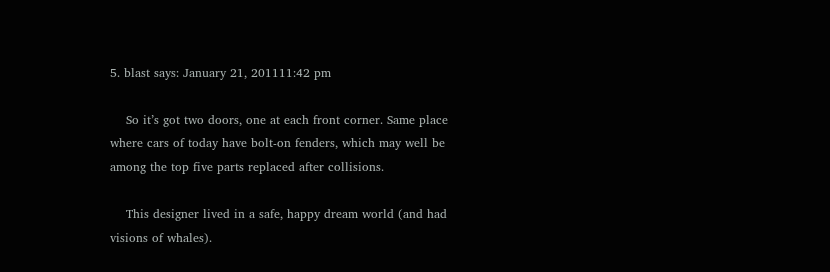5. blast says: January 21, 201111:42 pm

    So it’s got two doors, one at each front corner. Same place where cars of today have bolt-on fenders, which may well be among the top five parts replaced after collisions.

    This designer lived in a safe, happy dream world (and had visions of whales).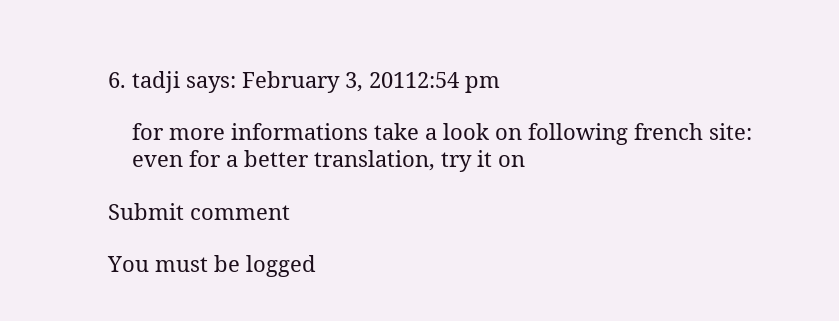6. tadji says: February 3, 20112:54 pm

    for more informations take a look on following french site:
    even for a better translation, try it on

Submit comment

You must be logged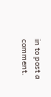in to post a comment.